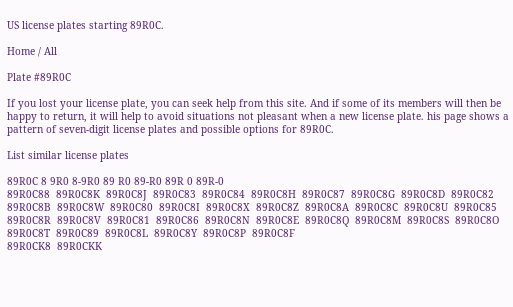US license plates starting 89R0C.

Home / All

Plate #89R0C

If you lost your license plate, you can seek help from this site. And if some of its members will then be happy to return, it will help to avoid situations not pleasant when a new license plate. his page shows a pattern of seven-digit license plates and possible options for 89R0C.

List similar license plates

89R0C 8 9R0 8-9R0 89 R0 89-R0 89R 0 89R-0
89R0C88  89R0C8K  89R0C8J  89R0C83  89R0C84  89R0C8H  89R0C87  89R0C8G  89R0C8D  89R0C82  89R0C8B  89R0C8W  89R0C80  89R0C8I  89R0C8X  89R0C8Z  89R0C8A  89R0C8C  89R0C8U  89R0C85  89R0C8R  89R0C8V  89R0C81  89R0C86  89R0C8N  89R0C8E  89R0C8Q  89R0C8M  89R0C8S  89R0C8O  89R0C8T  89R0C89  89R0C8L  89R0C8Y  89R0C8P  89R0C8F
89R0CK8  89R0CKK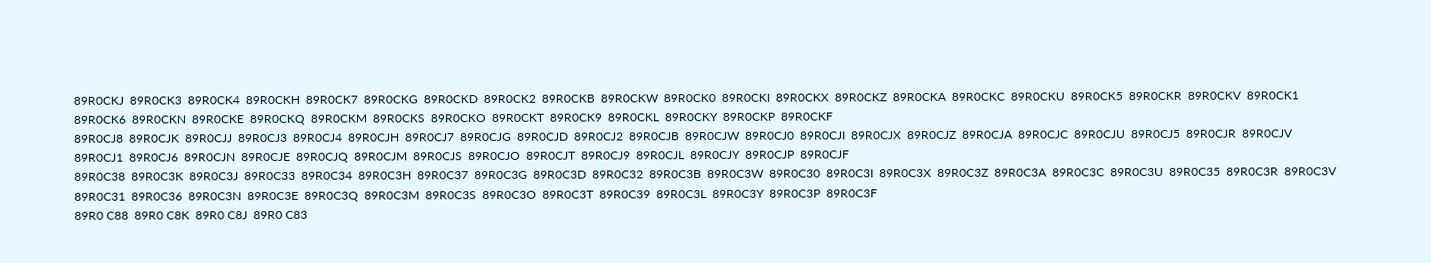89R0CKJ  89R0CK3  89R0CK4  89R0CKH  89R0CK7  89R0CKG  89R0CKD  89R0CK2  89R0CKB  89R0CKW  89R0CK0  89R0CKI  89R0CKX  89R0CKZ  89R0CKA  89R0CKC  89R0CKU  89R0CK5  89R0CKR  89R0CKV  89R0CK1  89R0CK6  89R0CKN  89R0CKE  89R0CKQ  89R0CKM  89R0CKS  89R0CKO  89R0CKT  89R0CK9  89R0CKL  89R0CKY  89R0CKP  89R0CKF
89R0CJ8  89R0CJK  89R0CJJ  89R0CJ3  89R0CJ4  89R0CJH  89R0CJ7  89R0CJG  89R0CJD  89R0CJ2  89R0CJB  89R0CJW  89R0CJ0  89R0CJI  89R0CJX  89R0CJZ  89R0CJA  89R0CJC  89R0CJU  89R0CJ5  89R0CJR  89R0CJV  89R0CJ1  89R0CJ6  89R0CJN  89R0CJE  89R0CJQ  89R0CJM  89R0CJS  89R0CJO  89R0CJT  89R0CJ9  89R0CJL  89R0CJY  89R0CJP  89R0CJF
89R0C38  89R0C3K  89R0C3J  89R0C33  89R0C34  89R0C3H  89R0C37  89R0C3G  89R0C3D  89R0C32  89R0C3B  89R0C3W  89R0C30  89R0C3I  89R0C3X  89R0C3Z  89R0C3A  89R0C3C  89R0C3U  89R0C35  89R0C3R  89R0C3V  89R0C31  89R0C36  89R0C3N  89R0C3E  89R0C3Q  89R0C3M  89R0C3S  89R0C3O  89R0C3T  89R0C39  89R0C3L  89R0C3Y  89R0C3P  89R0C3F
89R0 C88  89R0 C8K  89R0 C8J  89R0 C83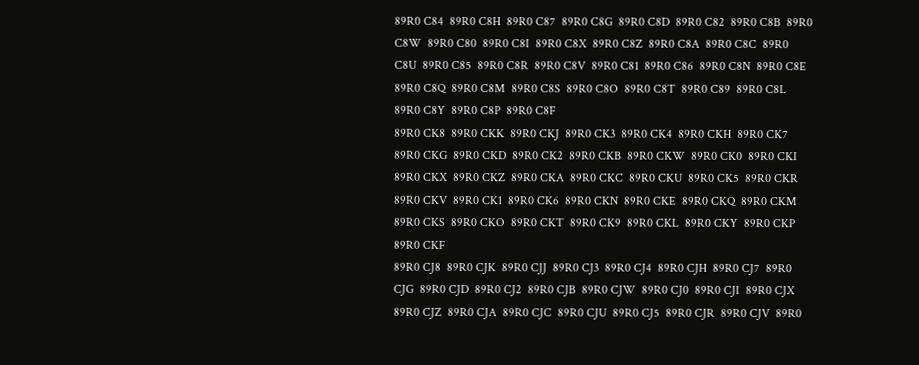89R0 C84  89R0 C8H  89R0 C87  89R0 C8G  89R0 C8D  89R0 C82  89R0 C8B  89R0 C8W  89R0 C80  89R0 C8I  89R0 C8X  89R0 C8Z  89R0 C8A  89R0 C8C  89R0 C8U  89R0 C85  89R0 C8R  89R0 C8V  89R0 C81  89R0 C86  89R0 C8N  89R0 C8E  89R0 C8Q  89R0 C8M  89R0 C8S  89R0 C8O  89R0 C8T  89R0 C89  89R0 C8L  89R0 C8Y  89R0 C8P  89R0 C8F
89R0 CK8  89R0 CKK  89R0 CKJ  89R0 CK3  89R0 CK4  89R0 CKH  89R0 CK7  89R0 CKG  89R0 CKD  89R0 CK2  89R0 CKB  89R0 CKW  89R0 CK0  89R0 CKI  89R0 CKX  89R0 CKZ  89R0 CKA  89R0 CKC  89R0 CKU  89R0 CK5  89R0 CKR  89R0 CKV  89R0 CK1  89R0 CK6  89R0 CKN  89R0 CKE  89R0 CKQ  89R0 CKM  89R0 CKS  89R0 CKO  89R0 CKT  89R0 CK9  89R0 CKL  89R0 CKY  89R0 CKP  89R0 CKF
89R0 CJ8  89R0 CJK  89R0 CJJ  89R0 CJ3  89R0 CJ4  89R0 CJH  89R0 CJ7  89R0 CJG  89R0 CJD  89R0 CJ2  89R0 CJB  89R0 CJW  89R0 CJ0  89R0 CJI  89R0 CJX  89R0 CJZ  89R0 CJA  89R0 CJC  89R0 CJU  89R0 CJ5  89R0 CJR  89R0 CJV  89R0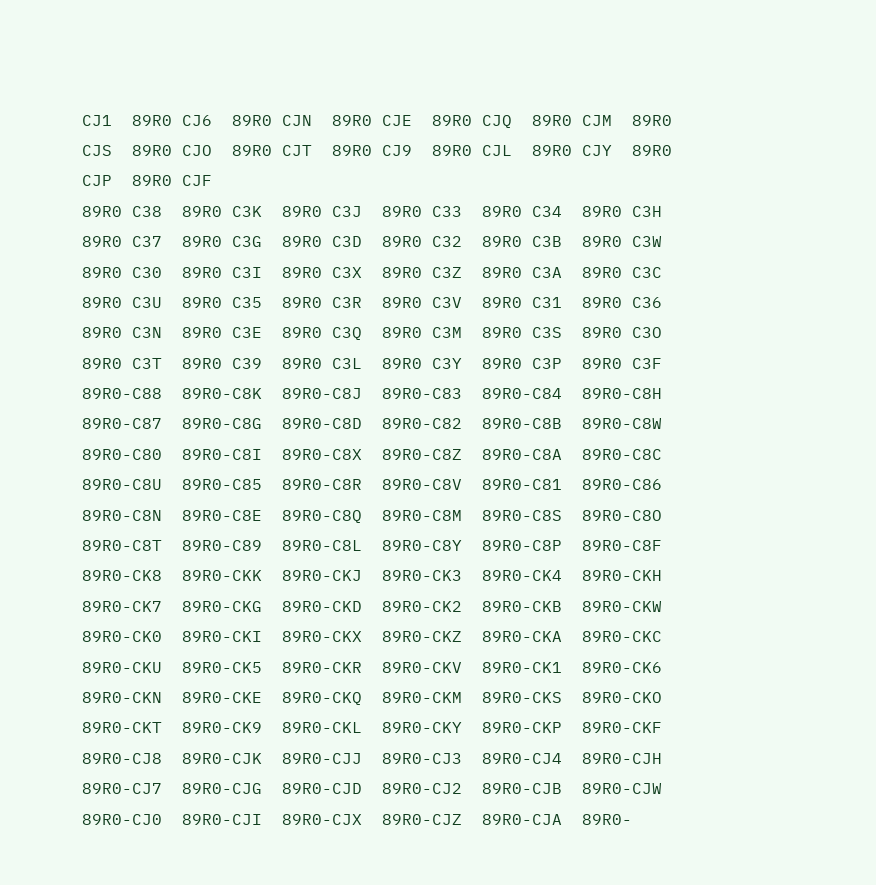CJ1  89R0 CJ6  89R0 CJN  89R0 CJE  89R0 CJQ  89R0 CJM  89R0 CJS  89R0 CJO  89R0 CJT  89R0 CJ9  89R0 CJL  89R0 CJY  89R0 CJP  89R0 CJF
89R0 C38  89R0 C3K  89R0 C3J  89R0 C33  89R0 C34  89R0 C3H  89R0 C37  89R0 C3G  89R0 C3D  89R0 C32  89R0 C3B  89R0 C3W  89R0 C30  89R0 C3I  89R0 C3X  89R0 C3Z  89R0 C3A  89R0 C3C  89R0 C3U  89R0 C35  89R0 C3R  89R0 C3V  89R0 C31  89R0 C36  89R0 C3N  89R0 C3E  89R0 C3Q  89R0 C3M  89R0 C3S  89R0 C3O  89R0 C3T  89R0 C39  89R0 C3L  89R0 C3Y  89R0 C3P  89R0 C3F
89R0-C88  89R0-C8K  89R0-C8J  89R0-C83  89R0-C84  89R0-C8H  89R0-C87  89R0-C8G  89R0-C8D  89R0-C82  89R0-C8B  89R0-C8W  89R0-C80  89R0-C8I  89R0-C8X  89R0-C8Z  89R0-C8A  89R0-C8C  89R0-C8U  89R0-C85  89R0-C8R  89R0-C8V  89R0-C81  89R0-C86  89R0-C8N  89R0-C8E  89R0-C8Q  89R0-C8M  89R0-C8S  89R0-C8O  89R0-C8T  89R0-C89  89R0-C8L  89R0-C8Y  89R0-C8P  89R0-C8F
89R0-CK8  89R0-CKK  89R0-CKJ  89R0-CK3  89R0-CK4  89R0-CKH  89R0-CK7  89R0-CKG  89R0-CKD  89R0-CK2  89R0-CKB  89R0-CKW  89R0-CK0  89R0-CKI  89R0-CKX  89R0-CKZ  89R0-CKA  89R0-CKC  89R0-CKU  89R0-CK5  89R0-CKR  89R0-CKV  89R0-CK1  89R0-CK6  89R0-CKN  89R0-CKE  89R0-CKQ  89R0-CKM  89R0-CKS  89R0-CKO  89R0-CKT  89R0-CK9  89R0-CKL  89R0-CKY  89R0-CKP  89R0-CKF
89R0-CJ8  89R0-CJK  89R0-CJJ  89R0-CJ3  89R0-CJ4  89R0-CJH  89R0-CJ7  89R0-CJG  89R0-CJD  89R0-CJ2  89R0-CJB  89R0-CJW  89R0-CJ0  89R0-CJI  89R0-CJX  89R0-CJZ  89R0-CJA  89R0-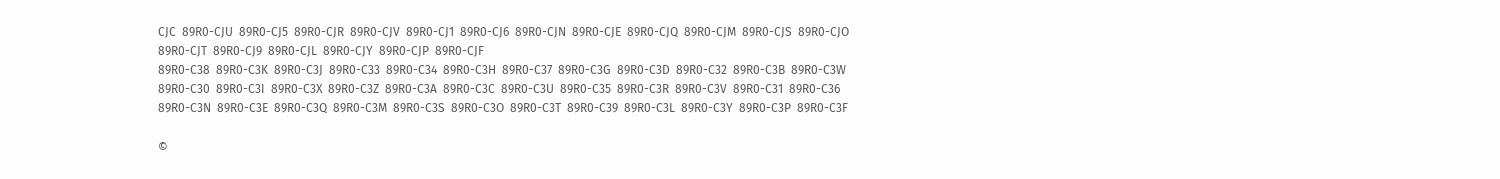CJC  89R0-CJU  89R0-CJ5  89R0-CJR  89R0-CJV  89R0-CJ1  89R0-CJ6  89R0-CJN  89R0-CJE  89R0-CJQ  89R0-CJM  89R0-CJS  89R0-CJO  89R0-CJT  89R0-CJ9  89R0-CJL  89R0-CJY  89R0-CJP  89R0-CJF
89R0-C38  89R0-C3K  89R0-C3J  89R0-C33  89R0-C34  89R0-C3H  89R0-C37  89R0-C3G  89R0-C3D  89R0-C32  89R0-C3B  89R0-C3W  89R0-C30  89R0-C3I  89R0-C3X  89R0-C3Z  89R0-C3A  89R0-C3C  89R0-C3U  89R0-C35  89R0-C3R  89R0-C3V  89R0-C31  89R0-C36  89R0-C3N  89R0-C3E  89R0-C3Q  89R0-C3M  89R0-C3S  89R0-C3O  89R0-C3T  89R0-C39  89R0-C3L  89R0-C3Y  89R0-C3P  89R0-C3F

©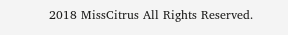2018 MissCitrus All Rights Reserved.